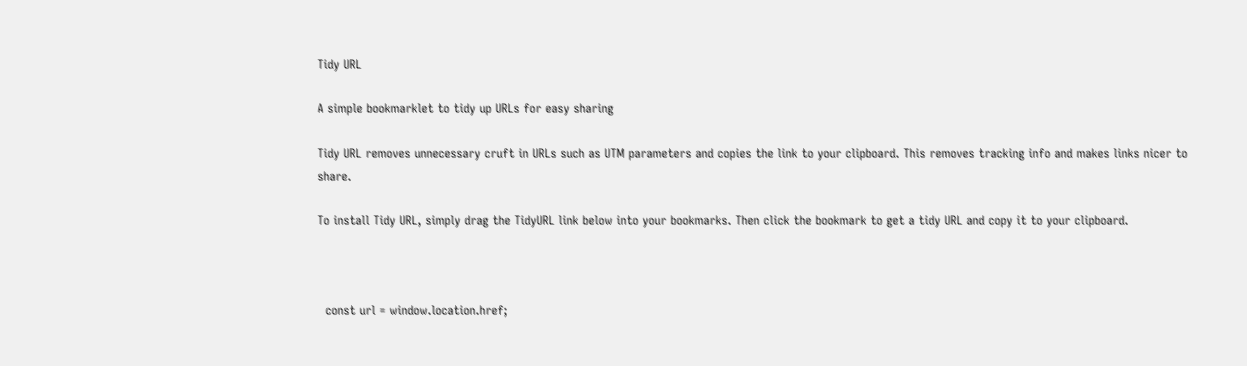Tidy URL

A simple bookmarklet to tidy up URLs for easy sharing

Tidy URL removes unnecessary cruft in URLs such as UTM parameters and copies the link to your clipboard. This removes tracking info and makes links nicer to share.

To install Tidy URL, simply drag the TidyURL link below into your bookmarks. Then click the bookmark to get a tidy URL and copy it to your clipboard.



  const url = window.location.href;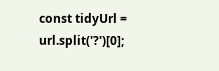const tidyUrl = url.split('?')[0];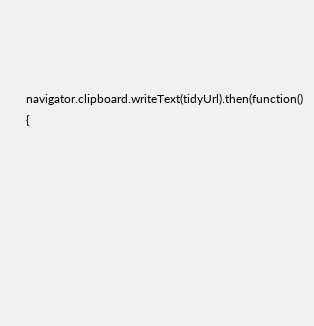navigator.clipboard.writeText(tidyUrl).then(function() {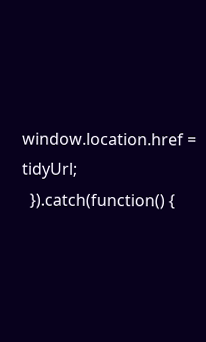window.location.href = tidyUrl;
  }).catch(function() {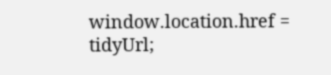window.location.href = tidyUrl;